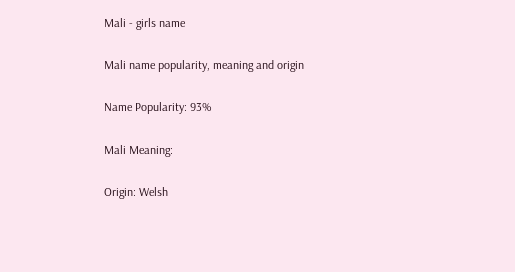Mali - girls name

Mali name popularity, meaning and origin

Name Popularity: 93%

Mali Meaning:

Origin: Welsh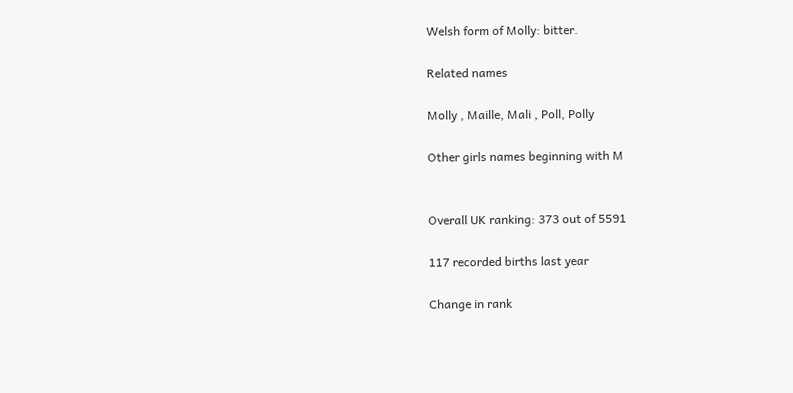Welsh form of Molly: bitter.

Related names

Molly , Maille, Mali , Poll, Polly

Other girls names beginning with M


Overall UK ranking: 373 out of 5591

117 recorded births last year

Change in rank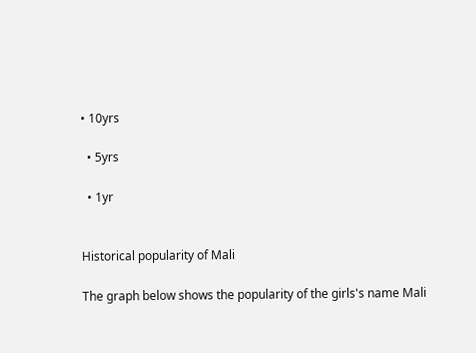• 10yrs

  • 5yrs

  • 1yr


Historical popularity of Mali

The graph below shows the popularity of the girls's name Mali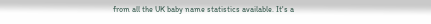from all the UK baby name statistics available. It's a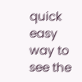quick easy way to see the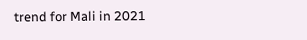trend for Mali in 2021